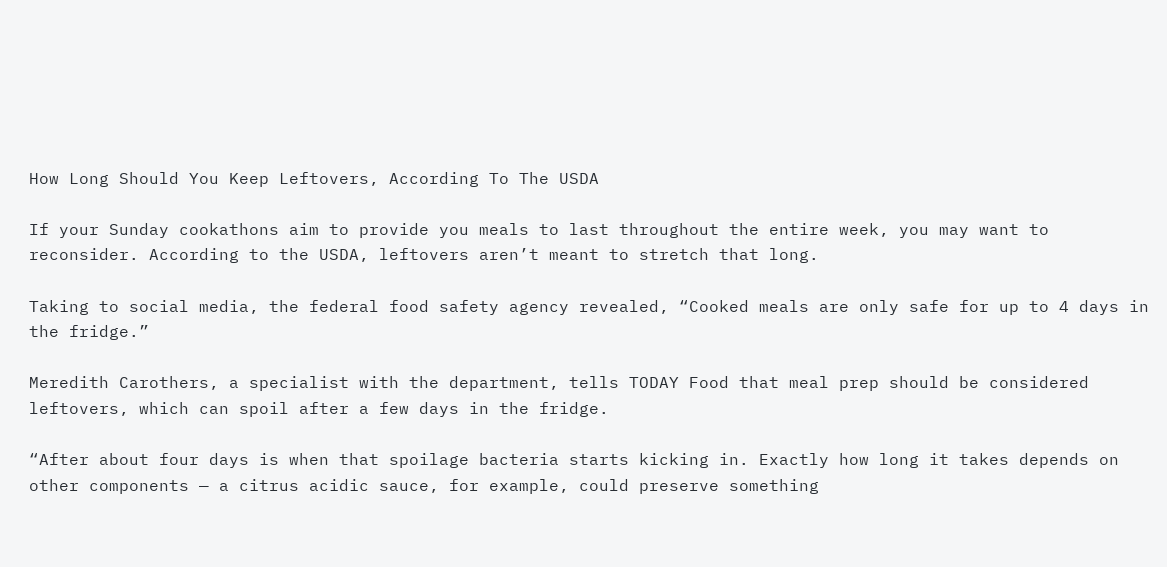How Long Should You Keep Leftovers, According To The USDA

If your Sunday cookathons aim to provide you meals to last throughout the entire week, you may want to reconsider. According to the USDA, leftovers aren’t meant to stretch that long.

Taking to social media, the federal food safety agency revealed, “Cooked meals are only safe for up to 4 days in the fridge.”

Meredith Carothers, a specialist with the department, tells TODAY Food that meal prep should be considered leftovers, which can spoil after a few days in the fridge.

“After about four days is when that spoilage bacteria starts kicking in. Exactly how long it takes depends on other components — a citrus acidic sauce, for example, could preserve something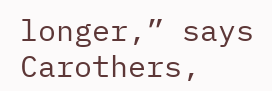longer,” says Carothers,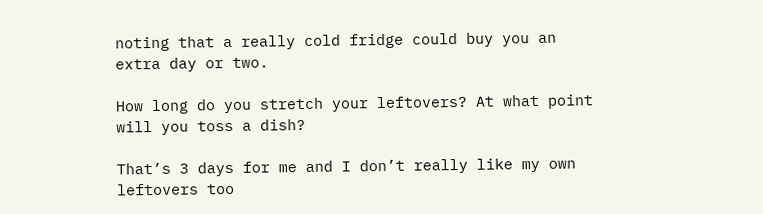noting that a really cold fridge could buy you an extra day or two.

How long do you stretch your leftovers? At what point will you toss a dish?

That’s 3 days for me and I don’t really like my own leftovers too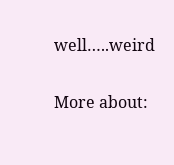well…..weird

More about: